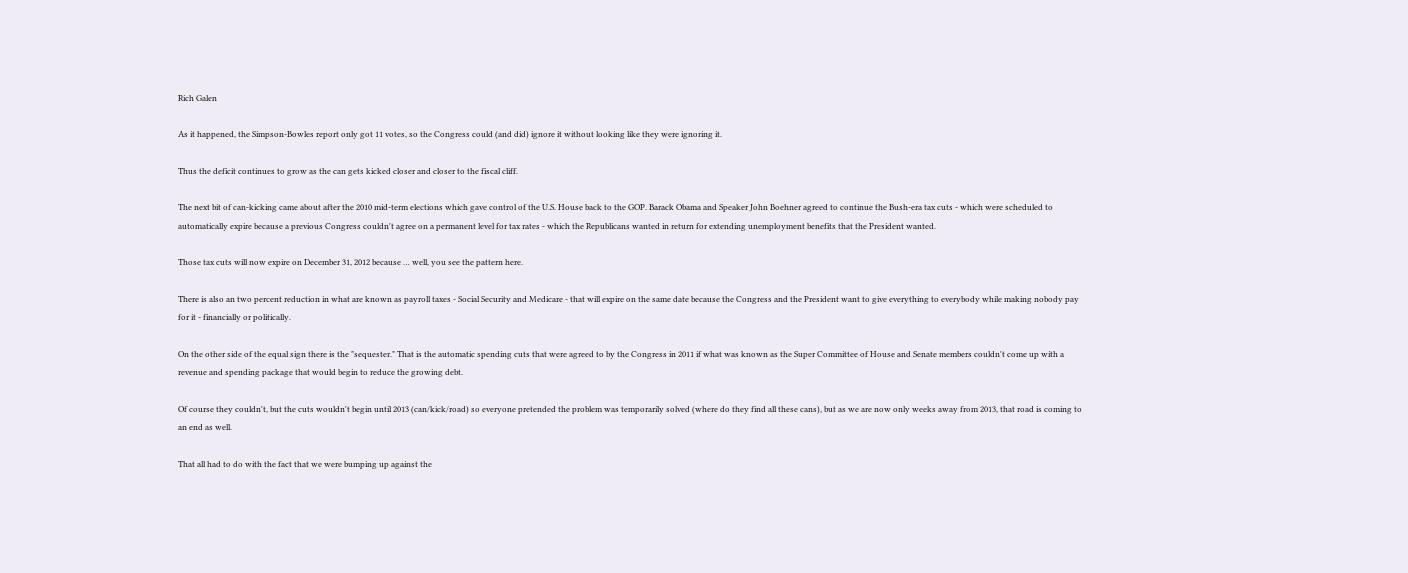Rich Galen

As it happened, the Simpson-Bowles report only got 11 votes, so the Congress could (and did) ignore it without looking like they were ignoring it.

Thus the deficit continues to grow as the can gets kicked closer and closer to the fiscal cliff.

The next bit of can-kicking came about after the 2010 mid-term elections which gave control of the U.S. House back to the GOP. Barack Obama and Speaker John Boehner agreed to continue the Bush-era tax cuts - which were scheduled to automatically expire because a previous Congress couldn't agree on a permanent level for tax rates - which the Republicans wanted in return for extending unemployment benefits that the President wanted.

Those tax cuts will now expire on December 31, 2012 because … well, you see the pattern here.

There is also an two percent reduction in what are known as payroll taxes - Social Security and Medicare - that will expire on the same date because the Congress and the President want to give everything to everybody while making nobody pay for it - financially or politically.

On the other side of the equal sign there is the "sequester." That is the automatic spending cuts that were agreed to by the Congress in 2011 if what was known as the Super Committee of House and Senate members couldn't come up with a revenue and spending package that would begin to reduce the growing debt.

Of course they couldn't, but the cuts wouldn't begin until 2013 (can/kick/road) so everyone pretended the problem was temporarily solved (where do they find all these cans), but as we are now only weeks away from 2013, that road is coming to an end as well.

That all had to do with the fact that we were bumping up against the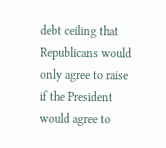debt ceiling that Republicans would only agree to raise if the President would agree to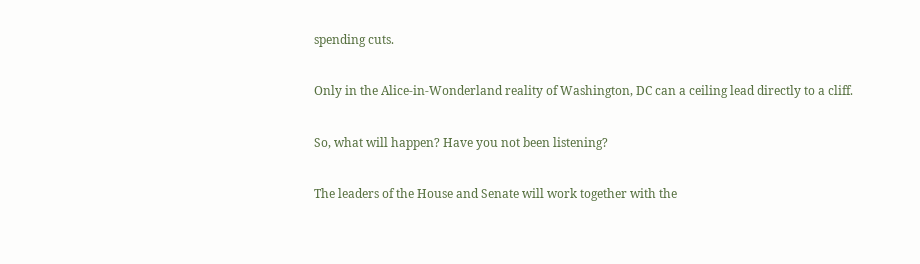spending cuts.

Only in the Alice-in-Wonderland reality of Washington, DC can a ceiling lead directly to a cliff.

So, what will happen? Have you not been listening?

The leaders of the House and Senate will work together with the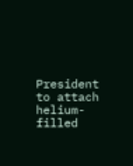President to attach helium-filled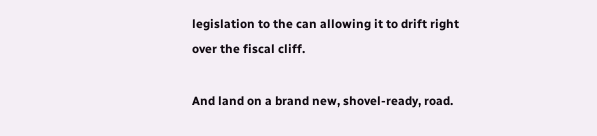legislation to the can allowing it to drift right over the fiscal cliff.

And land on a brand new, shovel-ready, road.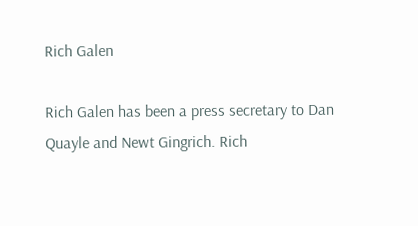Rich Galen

Rich Galen has been a press secretary to Dan Quayle and Newt Gingrich. Rich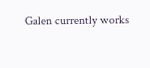Galen currently works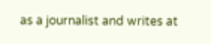as a journalist and writes at